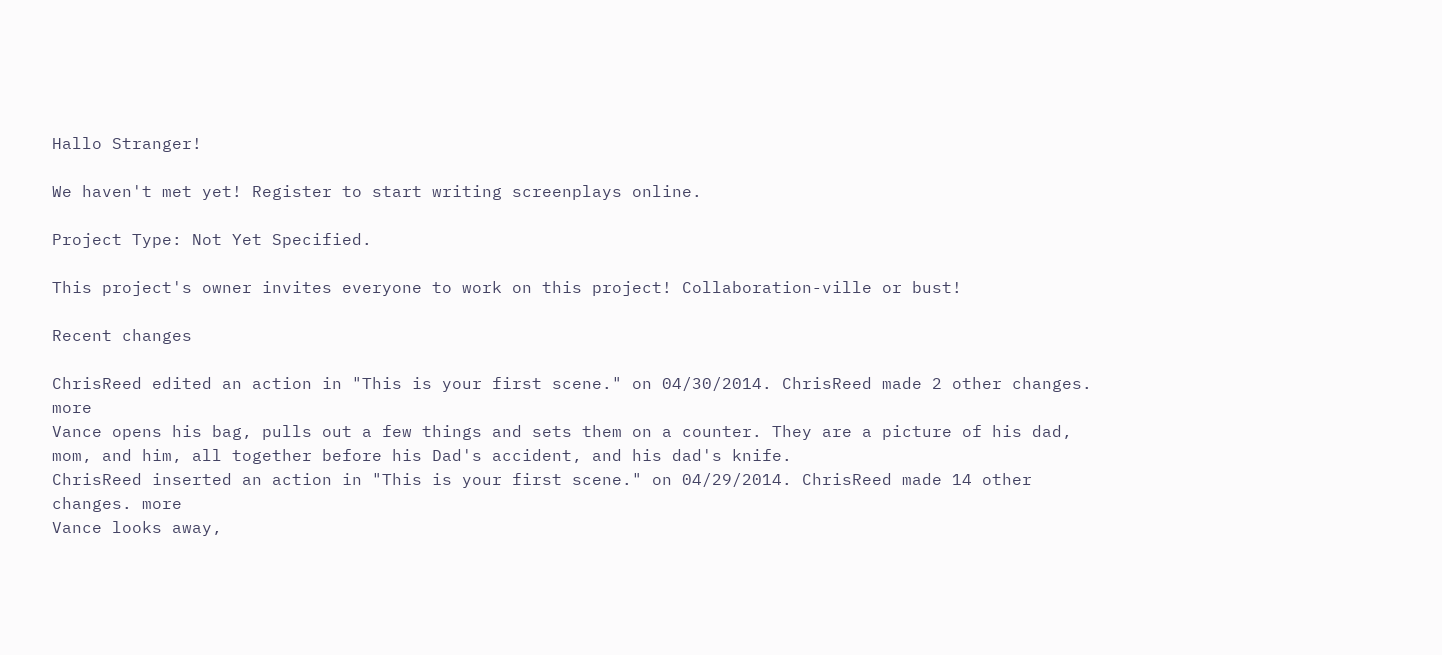Hallo Stranger!

We haven't met yet! Register to start writing screenplays online.

Project Type: Not Yet Specified.

This project's owner invites everyone to work on this project! Collaboration-ville or bust!

Recent changes

ChrisReed edited an action in "This is your first scene." on 04/30/2014. ChrisReed made 2 other changes. more
Vance opens his bag, pulls out a few things and sets them on a counter. They are a picture of his dad, mom, and him, all together before his Dad's accident, and his dad's knife.
ChrisReed inserted an action in "This is your first scene." on 04/29/2014. ChrisReed made 14 other changes. more
Vance looks away,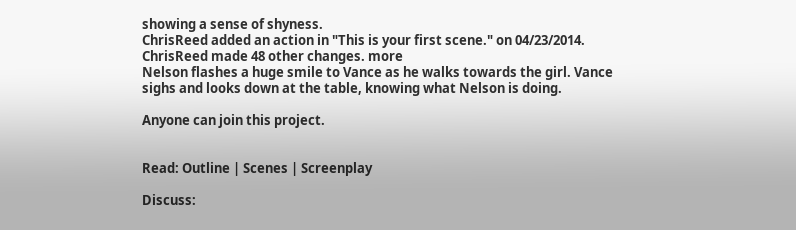showing a sense of shyness.
ChrisReed added an action in "This is your first scene." on 04/23/2014. ChrisReed made 48 other changes. more
Nelson flashes a huge smile to Vance as he walks towards the girl. Vance sighs and looks down at the table, knowing what Nelson is doing.

Anyone can join this project.


Read: Outline | Scenes | Screenplay

Discuss: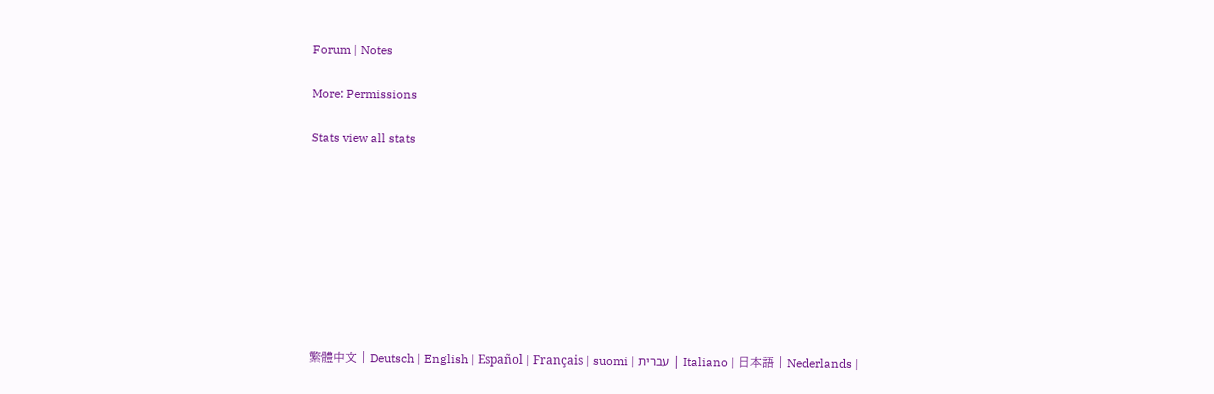Forum | Notes

More: Permissions

Stats view all stats









繁體中文 | Deutsch | English | Español | Français | suomi | עברית | Italiano | 日本語 | Nederlands |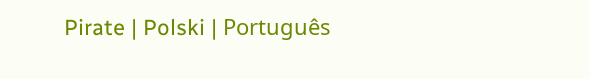Pirate | Polski | Português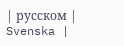| русском | Svenska |